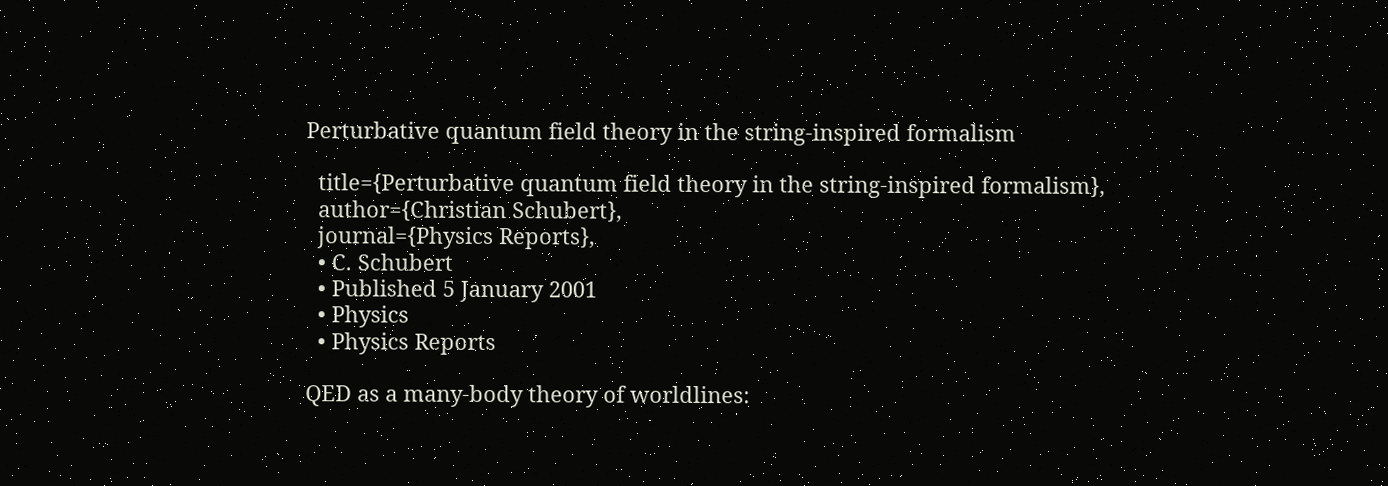Perturbative quantum field theory in the string-inspired formalism

  title={Perturbative quantum field theory in the string-inspired formalism},
  author={Christian Schubert},
  journal={Physics Reports},
  • C. Schubert
  • Published 5 January 2001
  • Physics
  • Physics Reports

QED as a many-body theory of worldlines: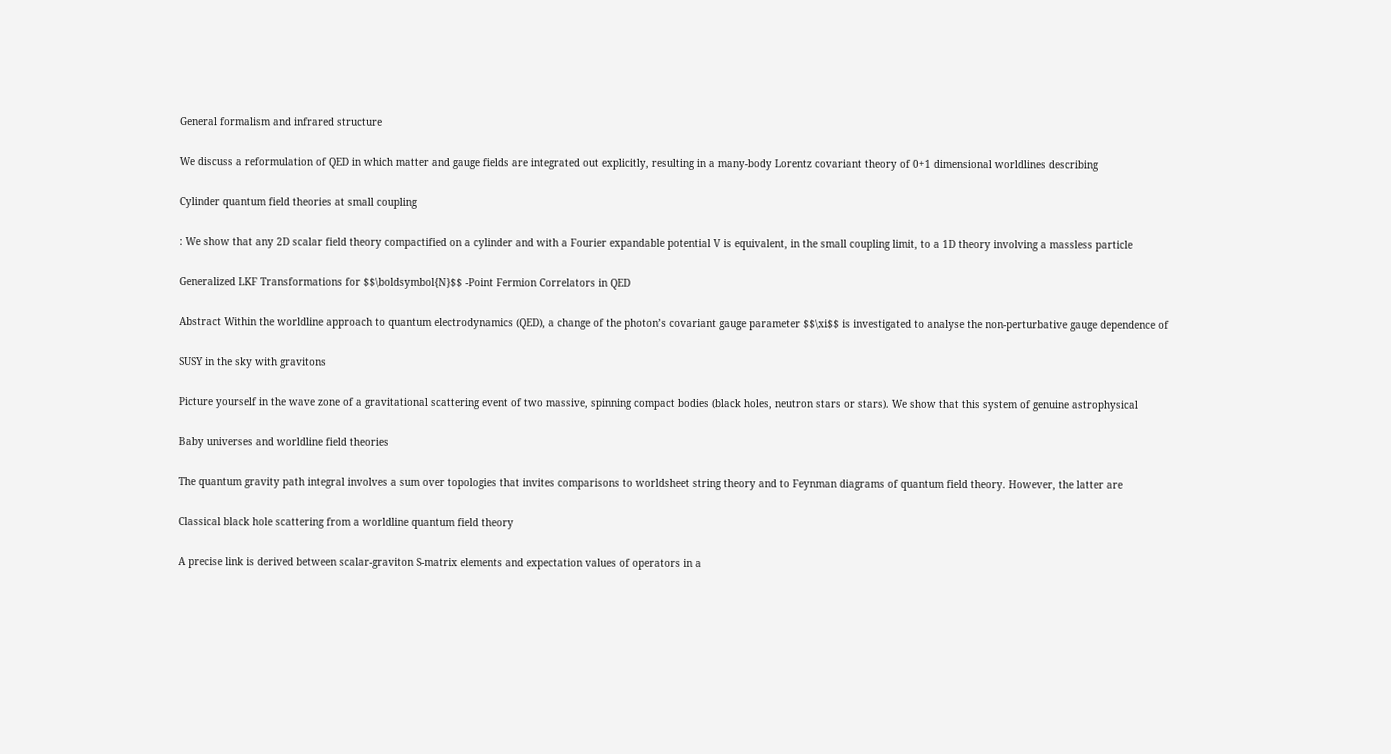General formalism and infrared structure

We discuss a reformulation of QED in which matter and gauge fields are integrated out explicitly, resulting in a many-body Lorentz covariant theory of 0+1 dimensional worldlines describing

Cylinder quantum field theories at small coupling

: We show that any 2D scalar field theory compactified on a cylinder and with a Fourier expandable potential V is equivalent, in the small coupling limit, to a 1D theory involving a massless particle

Generalized LKF Transformations for $$\boldsymbol{N}$$ -Point Fermion Correlators in QED

Abstract Within the worldline approach to quantum electrodynamics (QED), a change of the photon’s covariant gauge parameter $$\xi$$ is investigated to analyse the non-perturbative gauge dependence of

SUSY in the sky with gravitons

Picture yourself in the wave zone of a gravitational scattering event of two massive, spinning compact bodies (black holes, neutron stars or stars). We show that this system of genuine astrophysical

Baby universes and worldline field theories

The quantum gravity path integral involves a sum over topologies that invites comparisons to worldsheet string theory and to Feynman diagrams of quantum field theory. However, the latter are

Classical black hole scattering from a worldline quantum field theory

A precise link is derived between scalar-graviton S-matrix elements and expectation values of operators in a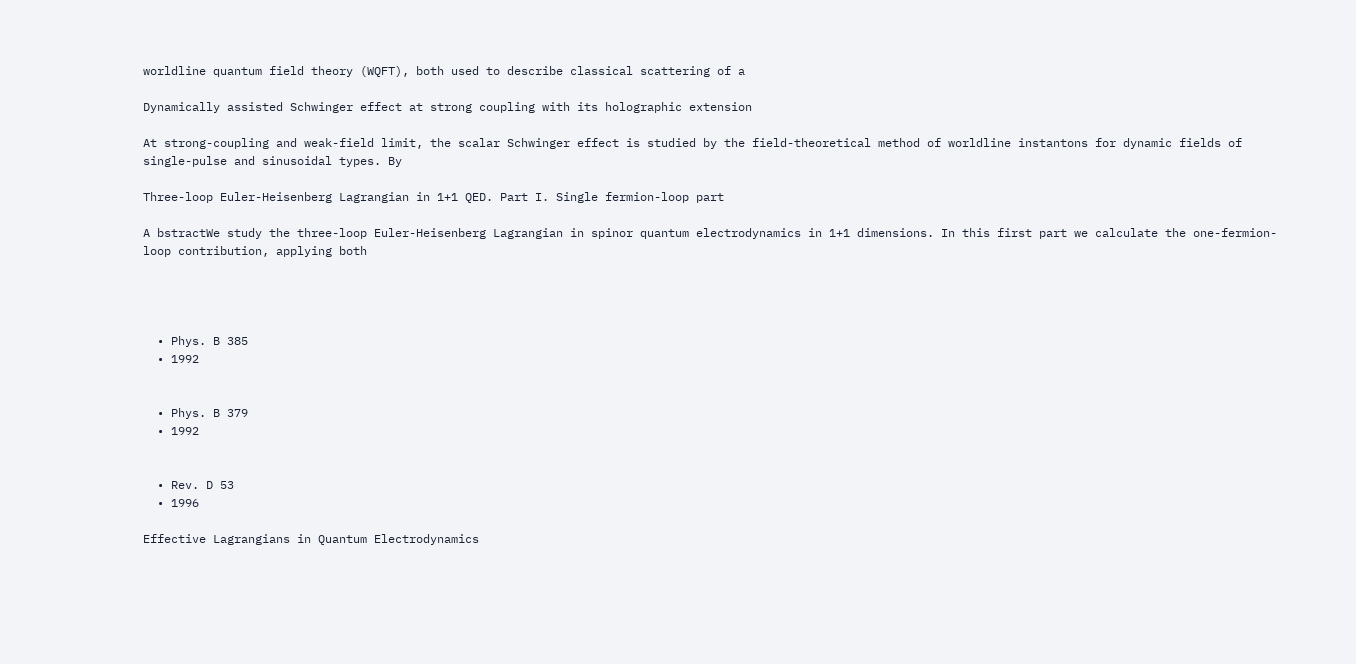worldline quantum field theory (WQFT), both used to describe classical scattering of a

Dynamically assisted Schwinger effect at strong coupling with its holographic extension

At strong-coupling and weak-field limit, the scalar Schwinger effect is studied by the field-theoretical method of worldline instantons for dynamic fields of single-pulse and sinusoidal types. By

Three-loop Euler-Heisenberg Lagrangian in 1+1 QED. Part I. Single fermion-loop part

A bstractWe study the three-loop Euler-Heisenberg Lagrangian in spinor quantum electrodynamics in 1+1 dimensions. In this first part we calculate the one-fermion-loop contribution, applying both




  • Phys. B 385
  • 1992


  • Phys. B 379
  • 1992


  • Rev. D 53
  • 1996

Effective Lagrangians in Quantum Electrodynamics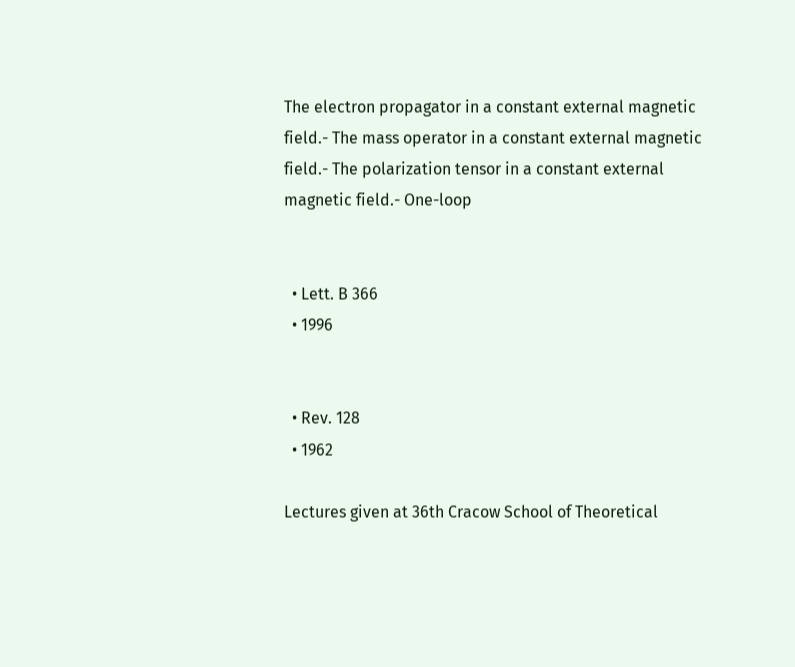The electron propagator in a constant external magnetic field.- The mass operator in a constant external magnetic field.- The polarization tensor in a constant external magnetic field.- One-loop


  • Lett. B 366
  • 1996


  • Rev. 128
  • 1962

Lectures given at 36th Cracow School of Theoretical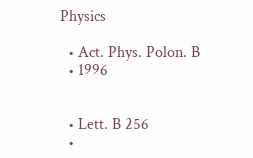Physics

  • Act. Phys. Polon. B
  • 1996


  • Lett. B 256
  •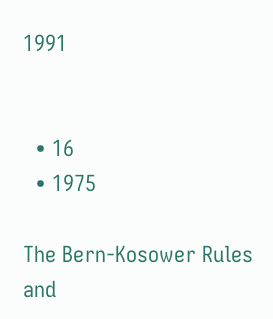1991


  • 16
  • 1975

The Bern-Kosower Rules and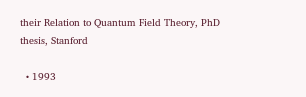their Relation to Quantum Field Theory, PhD thesis, Stanford

  • 1993